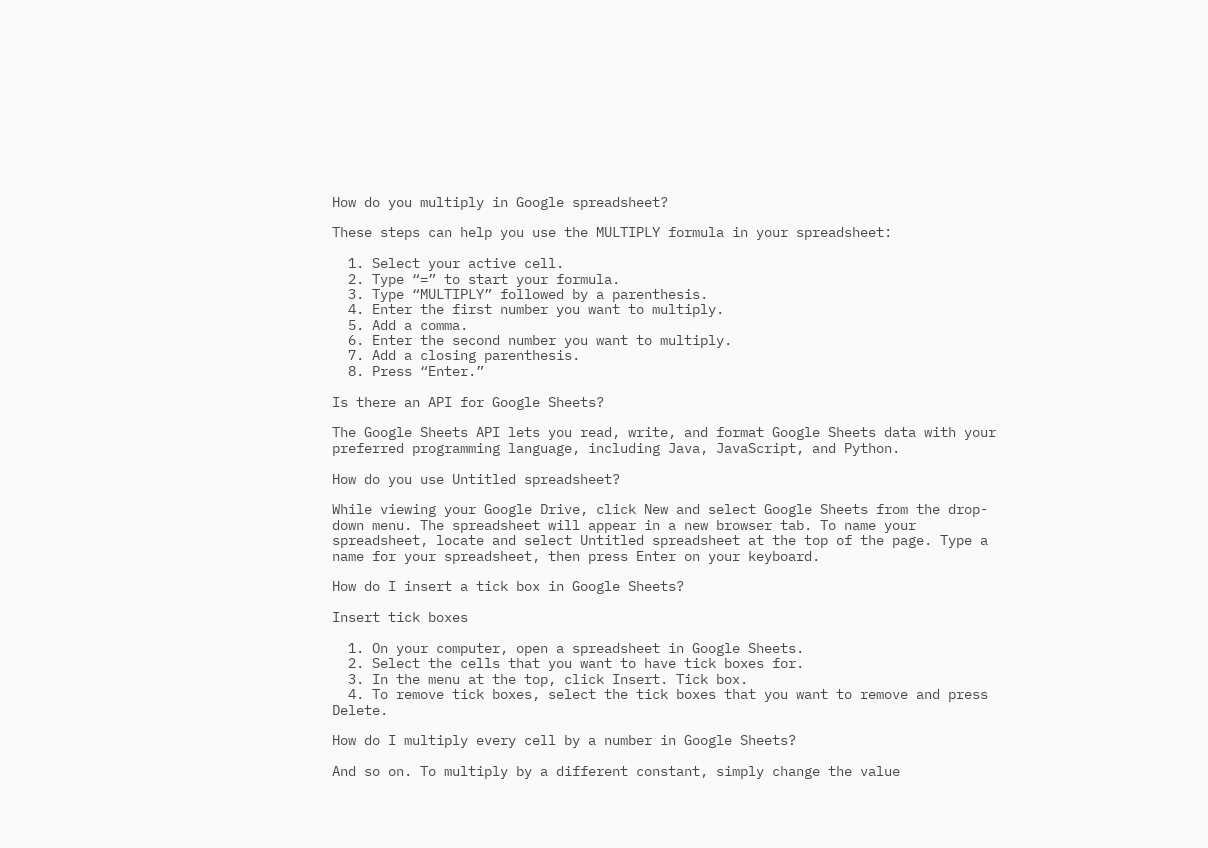How do you multiply in Google spreadsheet?

These steps can help you use the MULTIPLY formula in your spreadsheet:

  1. Select your active cell.
  2. Type “=” to start your formula.
  3. Type “MULTIPLY” followed by a parenthesis.
  4. Enter the first number you want to multiply.
  5. Add a comma.
  6. Enter the second number you want to multiply.
  7. Add a closing parenthesis.
  8. Press “Enter.”

Is there an API for Google Sheets?

The Google Sheets API lets you read, write, and format Google Sheets data with your preferred programming language, including Java, JavaScript, and Python.

How do you use Untitled spreadsheet?

While viewing your Google Drive, click New and select Google Sheets from the drop-down menu. The spreadsheet will appear in a new browser tab. To name your spreadsheet, locate and select Untitled spreadsheet at the top of the page. Type a name for your spreadsheet, then press Enter on your keyboard.

How do I insert a tick box in Google Sheets?

Insert tick boxes

  1. On your computer, open a spreadsheet in Google Sheets.
  2. Select the cells that you want to have tick boxes for.
  3. In the menu at the top, click Insert. Tick box.
  4. To remove tick boxes, select the tick boxes that you want to remove and press Delete.

How do I multiply every cell by a number in Google Sheets?

And so on. To multiply by a different constant, simply change the value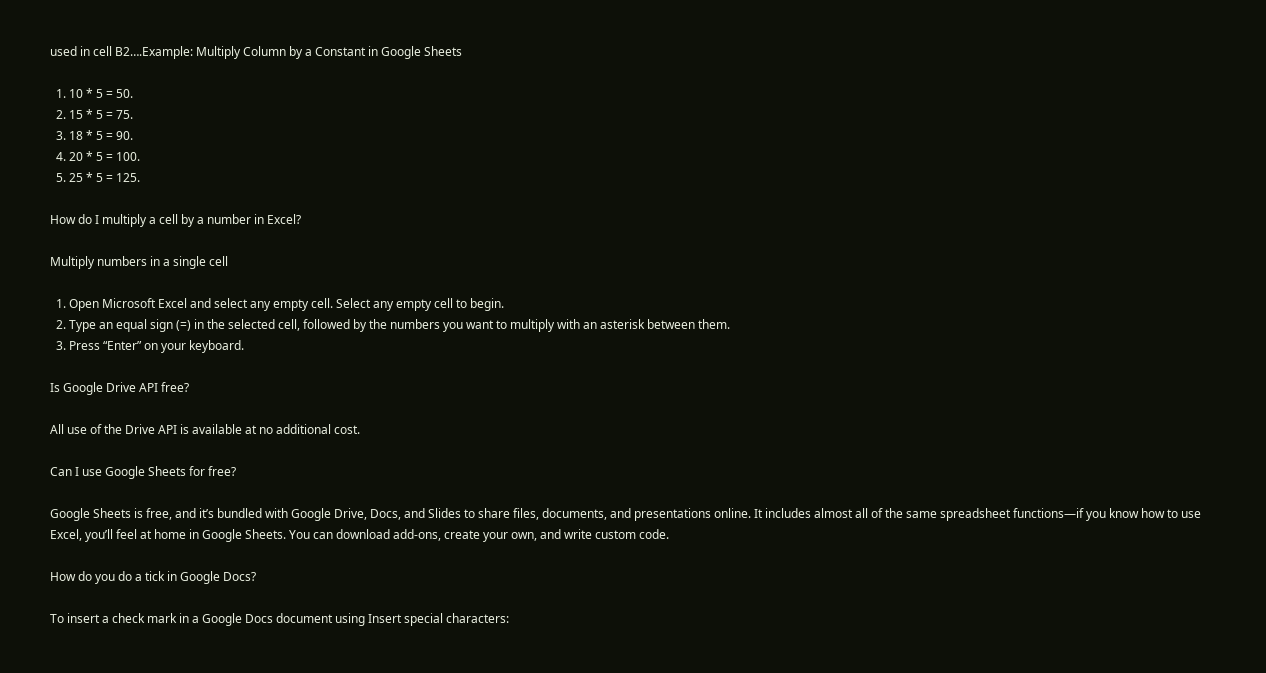used in cell B2….Example: Multiply Column by a Constant in Google Sheets

  1. 10 * 5 = 50.
  2. 15 * 5 = 75.
  3. 18 * 5 = 90.
  4. 20 * 5 = 100.
  5. 25 * 5 = 125.

How do I multiply a cell by a number in Excel?

Multiply numbers in a single cell

  1. Open Microsoft Excel and select any empty cell. Select any empty cell to begin.
  2. Type an equal sign (=) in the selected cell, followed by the numbers you want to multiply with an asterisk between them.
  3. Press “Enter” on your keyboard.

Is Google Drive API free?

All use of the Drive API is available at no additional cost.

Can I use Google Sheets for free?

Google Sheets is free, and it’s bundled with Google Drive, Docs, and Slides to share files, documents, and presentations online. It includes almost all of the same spreadsheet functions—if you know how to use Excel, you’ll feel at home in Google Sheets. You can download add-ons, create your own, and write custom code.

How do you do a tick in Google Docs?

To insert a check mark in a Google Docs document using Insert special characters: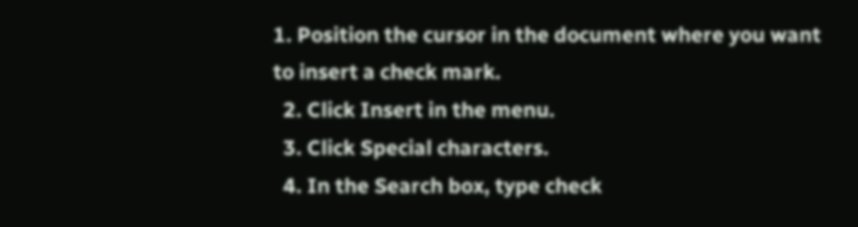1. Position the cursor in the document where you want to insert a check mark.
  2. Click Insert in the menu.
  3. Click Special characters.
  4. In the Search box, type check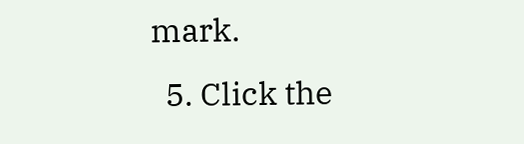mark.
  5. Click the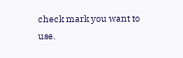check mark you want to use.